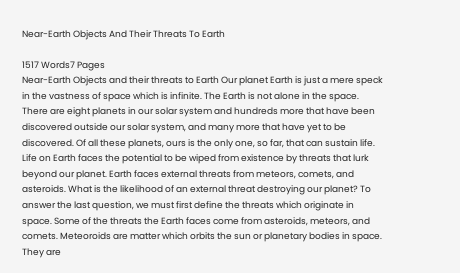Near-Earth Objects And Their Threats To Earth

1517 Words7 Pages
Near-Earth Objects and their threats to Earth Our planet Earth is just a mere speck in the vastness of space which is infinite. The Earth is not alone in the space. There are eight planets in our solar system and hundreds more that have been discovered outside our solar system, and many more that have yet to be discovered. Of all these planets, ours is the only one, so far, that can sustain life. Life on Earth faces the potential to be wiped from existence by threats that lurk beyond our planet. Earth faces external threats from meteors, comets, and asteroids. What is the likelihood of an external threat destroying our planet? To answer the last question, we must first define the threats which originate in space. Some of the threats the Earth faces come from asteroids, meteors, and comets. Meteoroids are matter which orbits the sun or planetary bodies in space. They are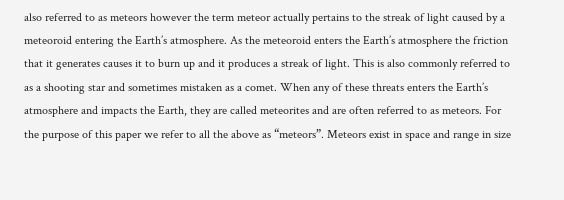also referred to as meteors however the term meteor actually pertains to the streak of light caused by a meteoroid entering the Earth’s atmosphere. As the meteoroid enters the Earth’s atmosphere the friction that it generates causes it to burn up and it produces a streak of light. This is also commonly referred to as a shooting star and sometimes mistaken as a comet. When any of these threats enters the Earth’s atmosphere and impacts the Earth, they are called meteorites and are often referred to as meteors. For the purpose of this paper we refer to all the above as “meteors”. Meteors exist in space and range in size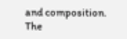and composition. The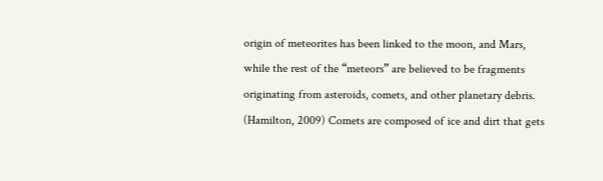origin of meteorites has been linked to the moon, and Mars, while the rest of the “meteors” are believed to be fragments originating from asteroids, comets, and other planetary debris. (Hamilton, 2009) Comets are composed of ice and dirt that gets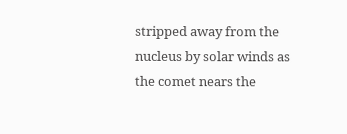stripped away from the nucleus by solar winds as the comet nears the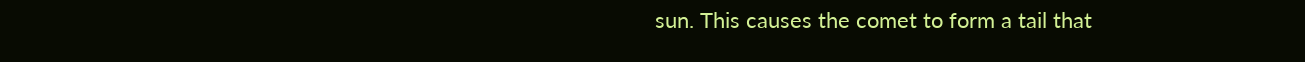sun. This causes the comet to form a tail that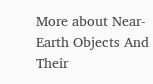More about Near-Earth Objects And Their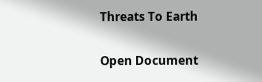Threats To Earth

Open Document